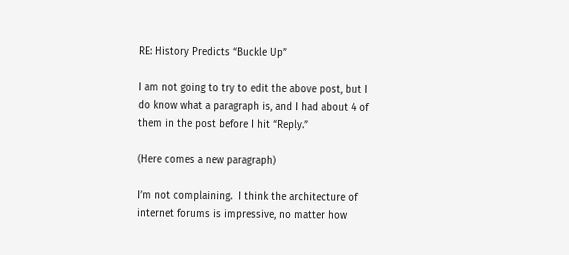RE: History Predicts “Buckle Up”

I am not going to try to edit the above post, but I do know what a paragraph is, and I had about 4 of them in the post before I hit “Reply.”

(Here comes a new paragraph)

I’m not complaining.  I think the architecture of internet forums is impressive, no matter how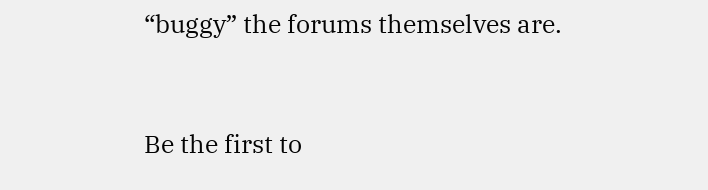“buggy” the forums themselves are.


Be the first to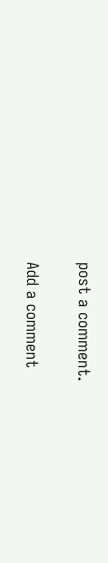post a comment.

Add a comment